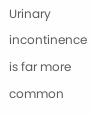Urinary incontinence is far more common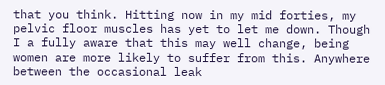that you think. Hitting now in my mid forties, my pelvic floor muscles has yet to let me down. Though I a fully aware that this may well change, being women are more likely to suffer from this. Anywhere between the occasional leak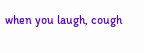when you laugh, cough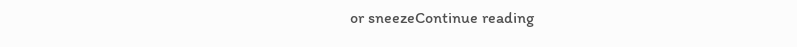or sneezeContinue reading